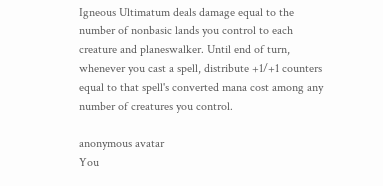Igneous Ultimatum deals damage equal to the number of nonbasic lands you control to each creature and planeswalker. Until end of turn, whenever you cast a spell, distribute +1/+1 counters equal to that spell's converted mana cost among any number of creatures you control.

anonymous avatar
You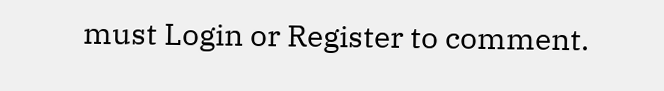must Login or Register to comment.